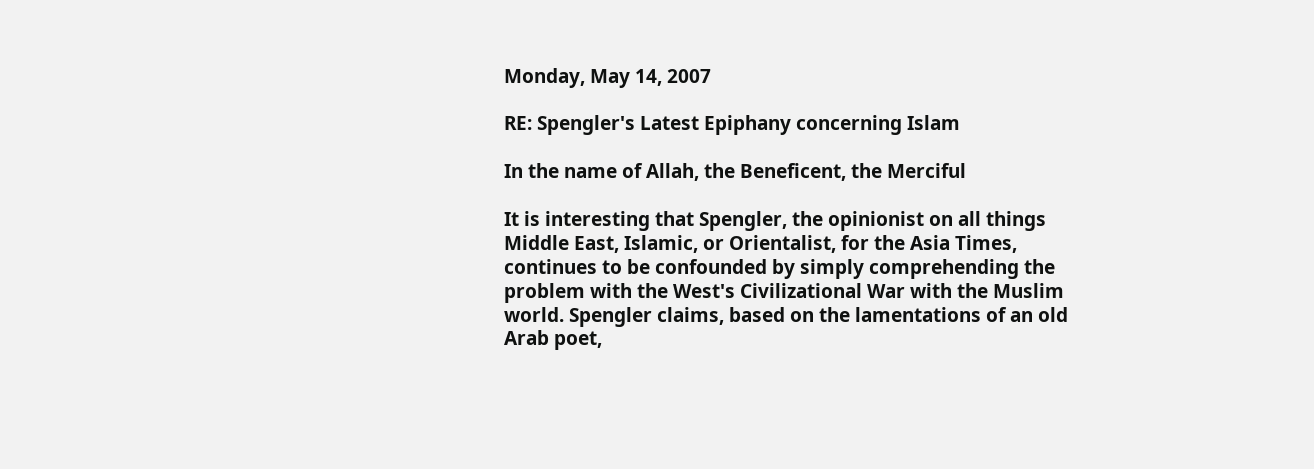Monday, May 14, 2007

RE: Spengler's Latest Epiphany concerning Islam

In the name of Allah, the Beneficent, the Merciful

It is interesting that Spengler, the opinionist on all things Middle East, Islamic, or Orientalist, for the Asia Times, continues to be confounded by simply comprehending the problem with the West's Civilizational War with the Muslim world. Spengler claims, based on the lamentations of an old Arab poet,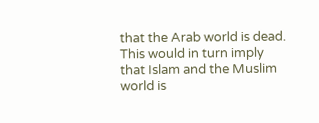that the Arab world is dead. This would in turn imply that Islam and the Muslim world is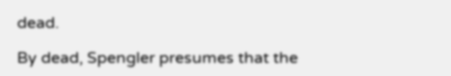dead.

By dead, Spengler presumes that the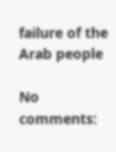failure of the Arab people

No comments: